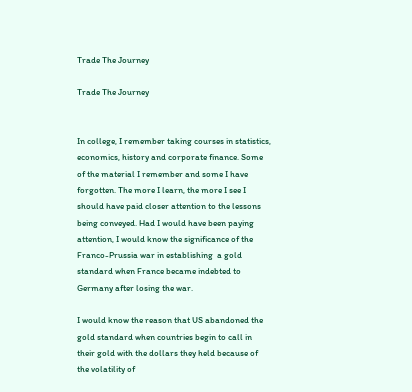Trade The Journey

Trade The Journey


In college, I remember taking courses in statistics, economics, history and corporate finance. Some of the material I remember and some I have forgotten. The more I learn, the more I see I should have paid closer attention to the lessons being conveyed. Had I would have been paying attention, I would know the significance of the Franco-Prussia war in establishing  a gold standard when France became indebted to Germany after losing the war.

I would know the reason that US abandoned the gold standard when countries begin to call in their gold with the dollars they held because of the volatility of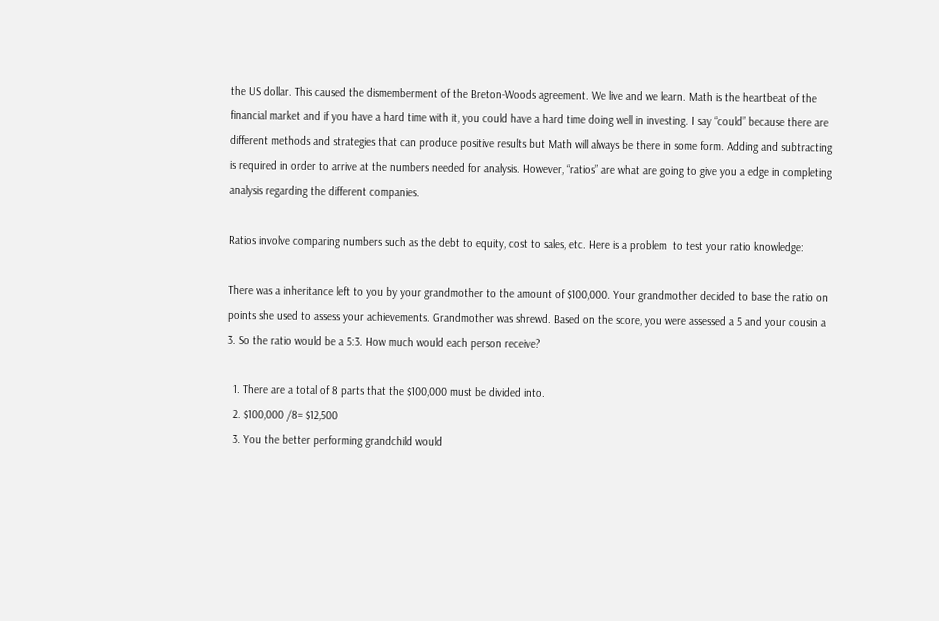the US dollar. This caused the dismemberment of the Breton-Woods agreement. We live and we learn. Math is the heartbeat of the financial market and if you have a hard time with it, you could have a hard time doing well in investing. I say “could” because there are different methods and strategies that can produce positive results but Math will always be there in some form. Adding and subtracting is required in order to arrive at the numbers needed for analysis. However, “ratios” are what are going to give you a edge in completing analysis regarding the different companies.

Ratios involve comparing numbers such as the debt to equity, cost to sales, etc. Here is a problem  to test your ratio knowledge:

There was a inheritance left to you by your grandmother to the amount of $100,000. Your grandmother decided to base the ratio on points she used to assess your achievements. Grandmother was shrewd. Based on the score, you were assessed a 5 and your cousin a 3. So the ratio would be a 5:3. How much would each person receive?

  1. There are a total of 8 parts that the $100,000 must be divided into.
  2. $100,000 /8= $12,500
  3. You the better performing grandchild would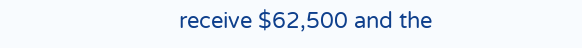receive $62,500 and the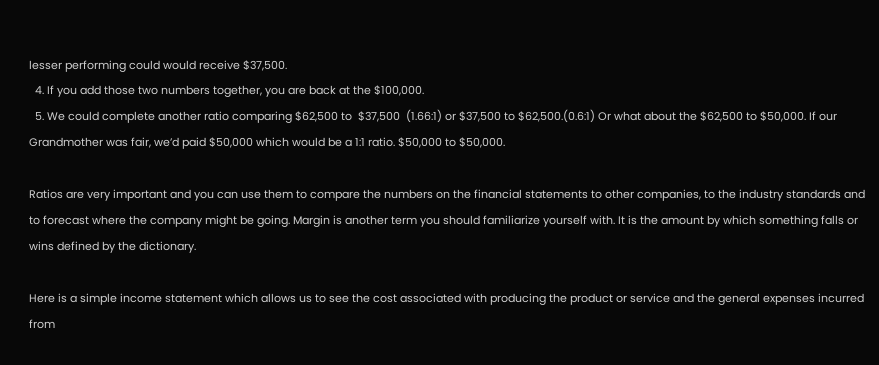lesser performing could would receive $37,500.
  4. If you add those two numbers together, you are back at the $100,000.
  5. We could complete another ratio comparing $62,500 to  $37,500  (1.66:1) or $37,500 to $62,500.(0.6:1) Or what about the $62,500 to $50,000. If our Grandmother was fair, we’d paid $50,000 which would be a 1:1 ratio. $50,000 to $50,000.

Ratios are very important and you can use them to compare the numbers on the financial statements to other companies, to the industry standards and to forecast where the company might be going. Margin is another term you should familiarize yourself with. It is the amount by which something falls or wins defined by the dictionary.

Here is a simple income statement which allows us to see the cost associated with producing the product or service and the general expenses incurred from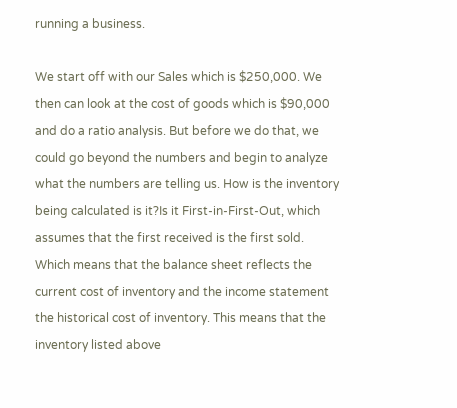running a business.

We start off with our Sales which is $250,000. We then can look at the cost of goods which is $90,000 and do a ratio analysis. But before we do that, we could go beyond the numbers and begin to analyze what the numbers are telling us. How is the inventory being calculated is it?Is it First-in-First-Out, which assumes that the first received is the first sold. Which means that the balance sheet reflects the current cost of inventory and the income statement the historical cost of inventory. This means that the inventory listed above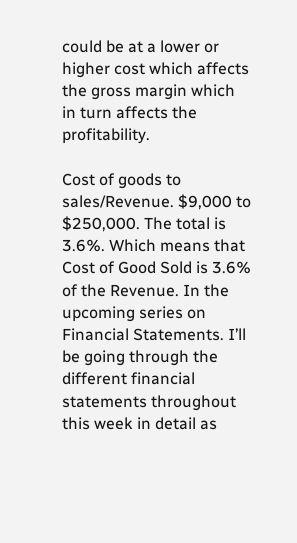could be at a lower or higher cost which affects the gross margin which in turn affects the profitability.

Cost of goods to sales/Revenue. $9,000 to $250,000. The total is 3.6%. Which means that Cost of Good Sold is 3.6% of the Revenue. In the upcoming series on Financial Statements. I’ll be going through the different financial statements throughout this week in detail as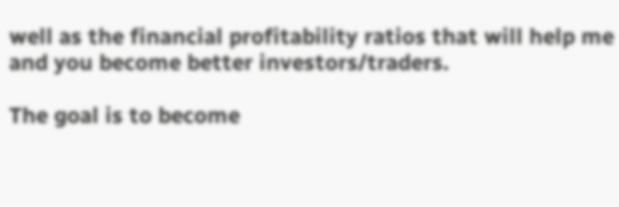well as the financial profitability ratios that will help me and you become better investors/traders.

The goal is to become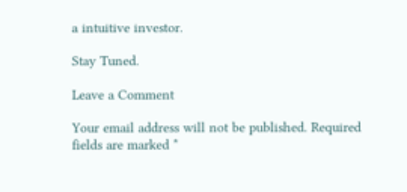a intuitive investor.

Stay Tuned.

Leave a Comment

Your email address will not be published. Required fields are marked *